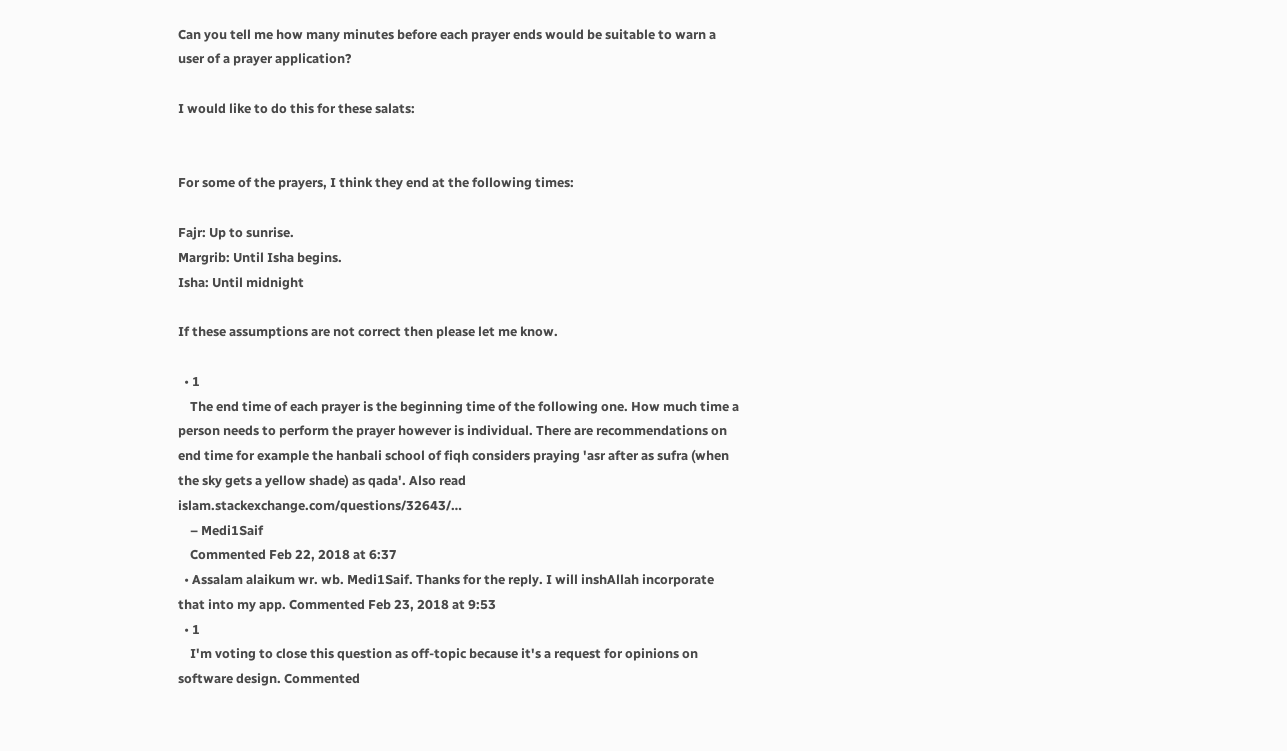Can you tell me how many minutes before each prayer ends would be suitable to warn a user of a prayer application?

I would like to do this for these salats:


For some of the prayers, I think they end at the following times:

Fajr: Up to sunrise.
Margrib: Until Isha begins.
Isha: Until midnight

If these assumptions are not correct then please let me know.

  • 1
    The end time of each prayer is the beginning time of the following one. How much time a person needs to perform the prayer however is individual. There are recommendations on end time for example the hanbali school of fiqh considers praying 'asr after as sufra (when the sky gets a yellow shade) as qada'. Also read islam.stackexchange.com/questions/32643/…
    – Medi1Saif
    Commented Feb 22, 2018 at 6:37
  • Assalam alaikum wr. wb. Medi1Saif. Thanks for the reply. I will inshAllah incorporate that into my app. Commented Feb 23, 2018 at 9:53
  • 1
    I'm voting to close this question as off-topic because it's a request for opinions on software design. Commented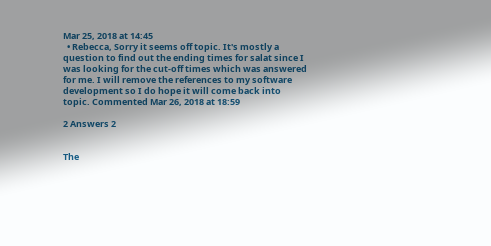Mar 25, 2018 at 14:45
  • Rebecca, Sorry it seems off topic. It's mostly a question to find out the ending times for salat since I was looking for the cut-off times which was answered for me. I will remove the references to my software development so I do hope it will come back into topic. Commented Mar 26, 2018 at 18:59

2 Answers 2


The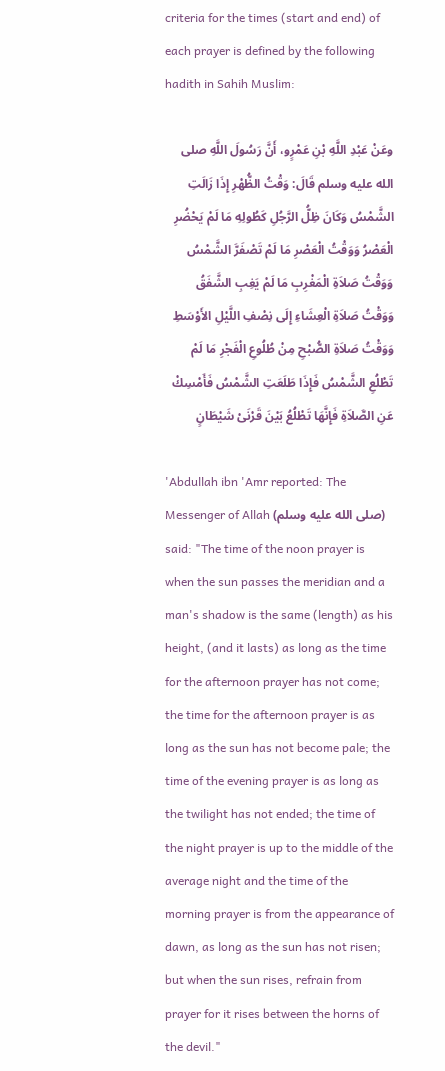criteria for the times (start and end) of each prayer is defined by the following hadith in Sahih Muslim:

وعَنْ عَبْدِ اللَّهِ بْنِ عَمْرٍو، أَنَّ رَسُولَ اللَّهِ صلى الله عليه وسلم قَالَ: وَقْتُ الظُّهْرِ إِذَا زَالَتِ الشَّمْسُ وَكَانَ ظِلُّ الرَّجُلِ كَطُولِهِ مَا لَمْ يَحْضُرِ الْعَصْرُ وَوَقْتُ الْعَصْرِ مَا لَمْ تَصْفَرَّ الشَّمْسُ وَوَقْتُ صَلاَةِ الْمَغْرِبِ مَا لَمْ يَغِبِ الشَّفَقُ وَوَقْتُ صَلاَةِ الْعِشَاءِ إِلَى نِصْفِ اللَّيْلِ الأَوْسَطِ وَوَقْتُ صَلاَةِ الصُّبْحِ مِنْ طُلُوعِ الْفَجْرِ مَا لَمْ تَطْلُعِ الشَّمْسُ فَإِذَا طَلَعَتِ الشَّمْسُ فَأَمْسِكْ عَنِ الصَّلاَةِ فَإِنَّهَا تَطْلُعُ بَيْنَ قَرْنَىْ شَيْطَانٍ

'Abdullah ibn 'Amr reported: The Messenger of Allah (صلى الله عليه وسلم) said: "The time of the noon prayer is when the sun passes the meridian and a man's shadow is the same (length) as his height, (and it lasts) as long as the time for the afternoon prayer has not come; the time for the afternoon prayer is as long as the sun has not become pale; the time of the evening prayer is as long as the twilight has not ended; the time of the night prayer is up to the middle of the average night and the time of the morning prayer is from the appearance of dawn, as long as the sun has not risen; but when the sun rises, refrain from prayer for it rises between the horns of the devil."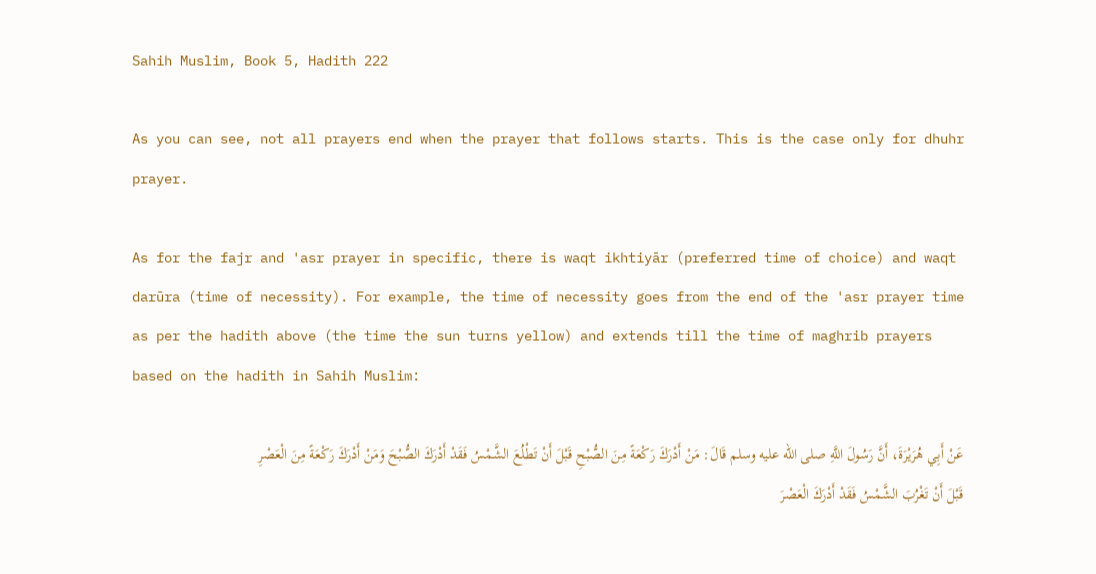Sahih Muslim, Book 5, Hadith 222

As you can see, not all prayers end when the prayer that follows starts. This is the case only for dhuhr prayer.

As for the fajr and 'asr prayer in specific, there is waqt ikhtiyār (preferred time of choice) and waqt darūra (time of necessity). For example, the time of necessity goes from the end of the 'asr prayer time as per the hadith above (the time the sun turns yellow) and extends till the time of maghrib prayers based on the hadith in Sahih Muslim:

عَنْ أَبِي هُرَيْرَةَ، أَنَّ رَسُولَ اللَّهِ صلى الله عليه وسلم قَالَ: مَنْ أَدْرَكَ رَكْعَةً مِنَ الصُّبْحِ قَبْلَ أَنْ تَطْلُعَ الشَّمْسُ فَقَدْ أَدْرَكَ الصُّبْحَ وَمَنْ أَدْرَكَ رَكْعَةً مِنَ الْعَصْرِ قَبْلَ أَنْ تَغْرُبَ الشَّمْسُ فَقَدْ أَدْرَكَ الْعَصْرَ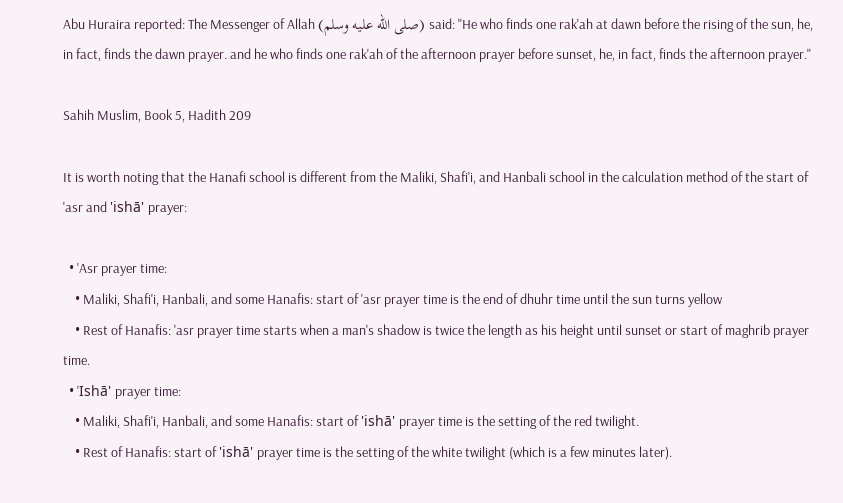Abu Huraira reported: The Messenger of Allah (صلى الله عليه وسلم) said: "He who finds one rak'ah at dawn before the rising of the sun, he, in fact, finds the dawn prayer. and he who finds one rak'ah of the afternoon prayer before sunset, he, in fact, finds the afternoon prayer."

Sahih Muslim, Book 5, Hadith 209

It is worth noting that the Hanafi school is different from the Maliki, Shafi'i, and Hanbali school in the calculation method of the start of 'asr and 'ishā' prayer:

  • 'Asr prayer time:
    • Maliki, Shafi'i, Hanbali, and some Hanafis: start of 'asr prayer time is the end of dhuhr time until the sun turns yellow
    • Rest of Hanafis: 'asr prayer time starts when a man's shadow is twice the length as his height until sunset or start of maghrib prayer time.
  • 'Ishā' prayer time:
    • Maliki, Shafi'i, Hanbali, and some Hanafis: start of 'ishā' prayer time is the setting of the red twilight.
    • Rest of Hanafis: start of 'ishā' prayer time is the setting of the white twilight (which is a few minutes later).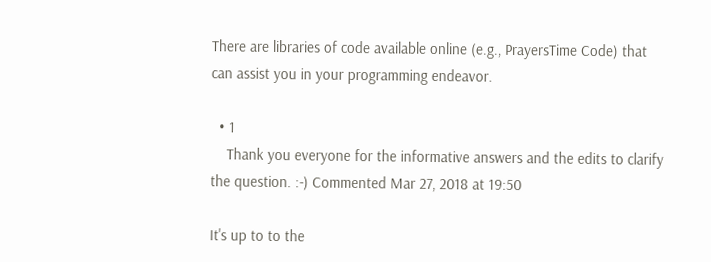There are libraries of code available online (e.g., PrayersTime Code) that can assist you in your programming endeavor.

  • 1
    Thank you everyone for the informative answers and the edits to clarify the question. :-) Commented Mar 27, 2018 at 19:50

It's up to to the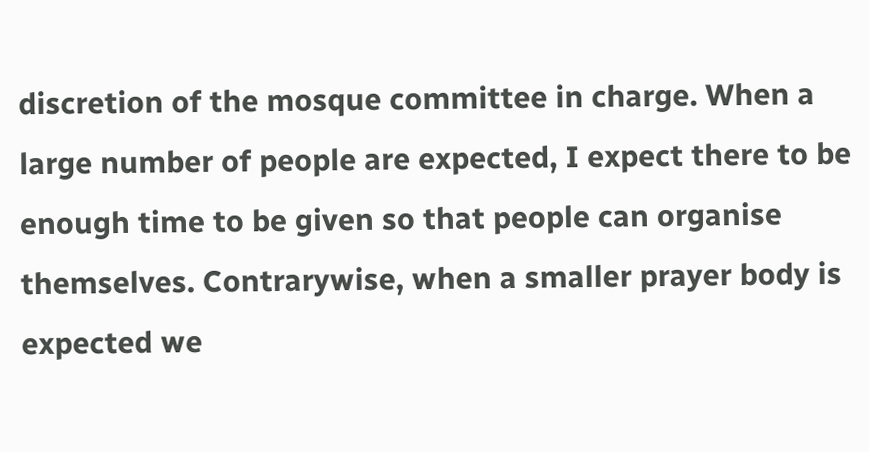discretion of the mosque committee in charge. When a large number of people are expected, I expect there to be enough time to be given so that people can organise themselves. Contrarywise, when a smaller prayer body is expected we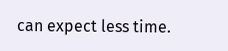can expect less time.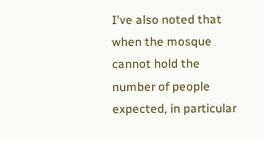I've also noted that when the mosque cannot hold the number of people expected, in particular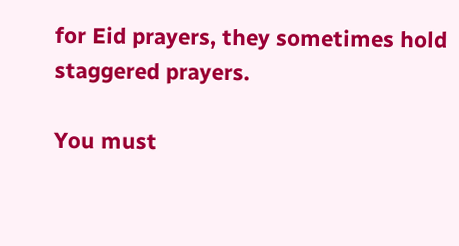for Eid prayers, they sometimes hold staggered prayers.

You must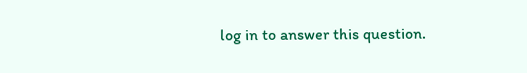log in to answer this question.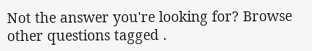Not the answer you're looking for? Browse other questions tagged .